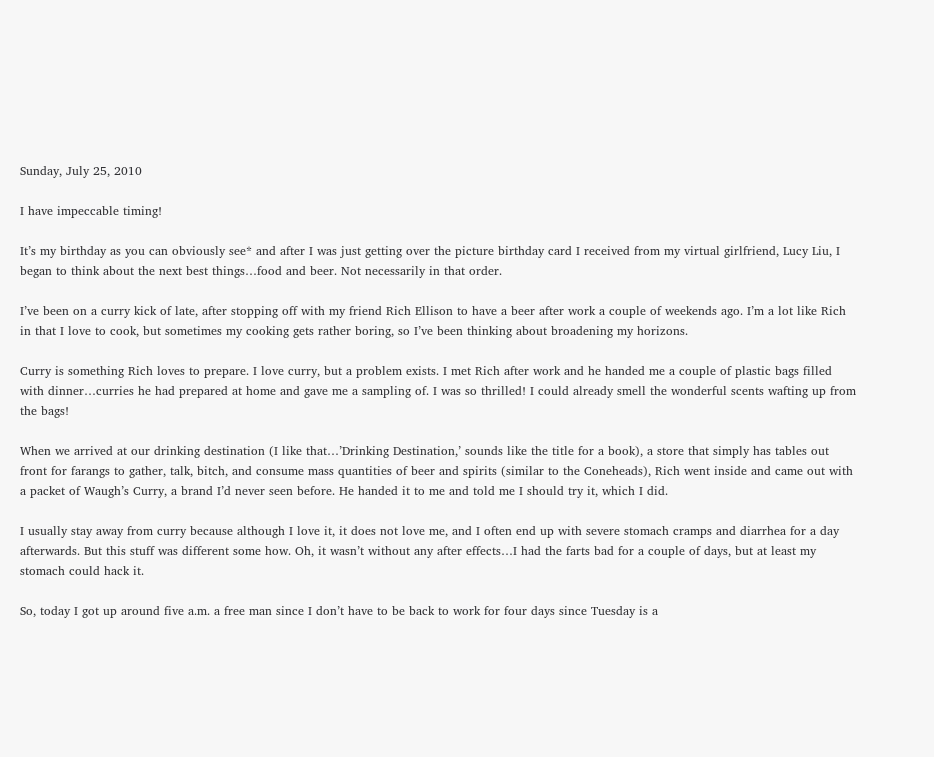Sunday, July 25, 2010

I have impeccable timing!

It’s my birthday as you can obviously see* and after I was just getting over the picture birthday card I received from my virtual girlfriend, Lucy Liu, I began to think about the next best things…food and beer. Not necessarily in that order.

I’ve been on a curry kick of late, after stopping off with my friend Rich Ellison to have a beer after work a couple of weekends ago. I’m a lot like Rich in that I love to cook, but sometimes my cooking gets rather boring, so I’ve been thinking about broadening my horizons.

Curry is something Rich loves to prepare. I love curry, but a problem exists. I met Rich after work and he handed me a couple of plastic bags filled with dinner…curries he had prepared at home and gave me a sampling of. I was so thrilled! I could already smell the wonderful scents wafting up from the bags!

When we arrived at our drinking destination (I like that…’Drinking Destination,’ sounds like the title for a book), a store that simply has tables out front for farangs to gather, talk, bitch, and consume mass quantities of beer and spirits (similar to the Coneheads), Rich went inside and came out with a packet of Waugh’s Curry, a brand I’d never seen before. He handed it to me and told me I should try it, which I did.

I usually stay away from curry because although I love it, it does not love me, and I often end up with severe stomach cramps and diarrhea for a day afterwards. But this stuff was different some how. Oh, it wasn’t without any after effects…I had the farts bad for a couple of days, but at least my stomach could hack it.

So, today I got up around five a.m. a free man since I don’t have to be back to work for four days since Tuesday is a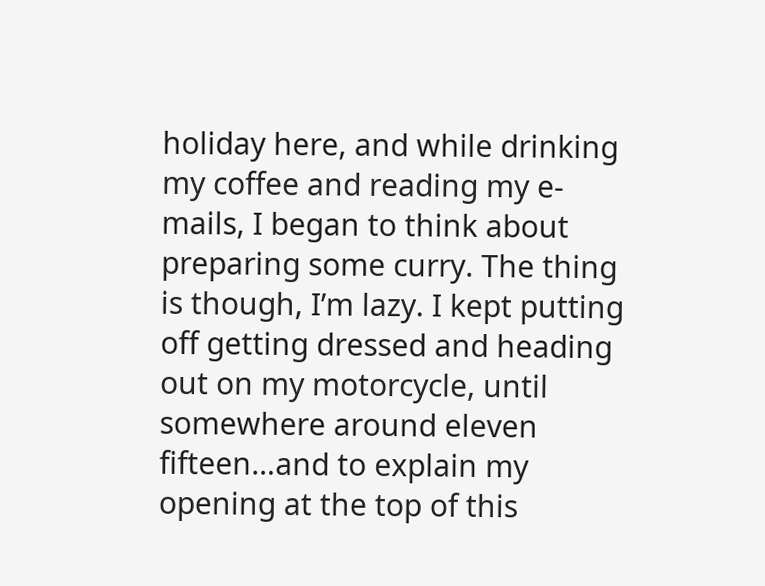holiday here, and while drinking my coffee and reading my e-mails, I began to think about preparing some curry. The thing is though, I’m lazy. I kept putting off getting dressed and heading out on my motorcycle, until somewhere around eleven fifteen…and to explain my opening at the top of this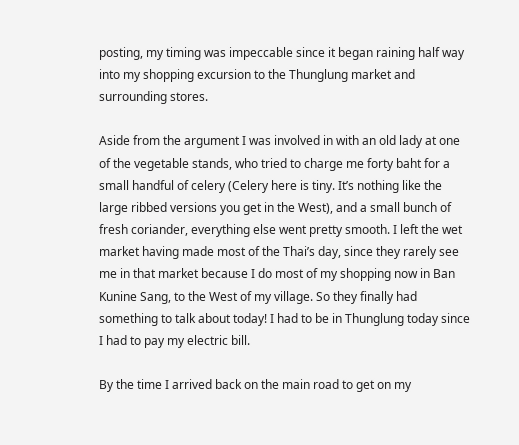posting, my timing was impeccable since it began raining half way into my shopping excursion to the Thunglung market and surrounding stores.

Aside from the argument I was involved in with an old lady at one of the vegetable stands, who tried to charge me forty baht for a small handful of celery (Celery here is tiny. It’s nothing like the large ribbed versions you get in the West), and a small bunch of fresh coriander, everything else went pretty smooth. I left the wet market having made most of the Thai’s day, since they rarely see me in that market because I do most of my shopping now in Ban Kunine Sang, to the West of my village. So they finally had something to talk about today! I had to be in Thunglung today since I had to pay my electric bill.

By the time I arrived back on the main road to get on my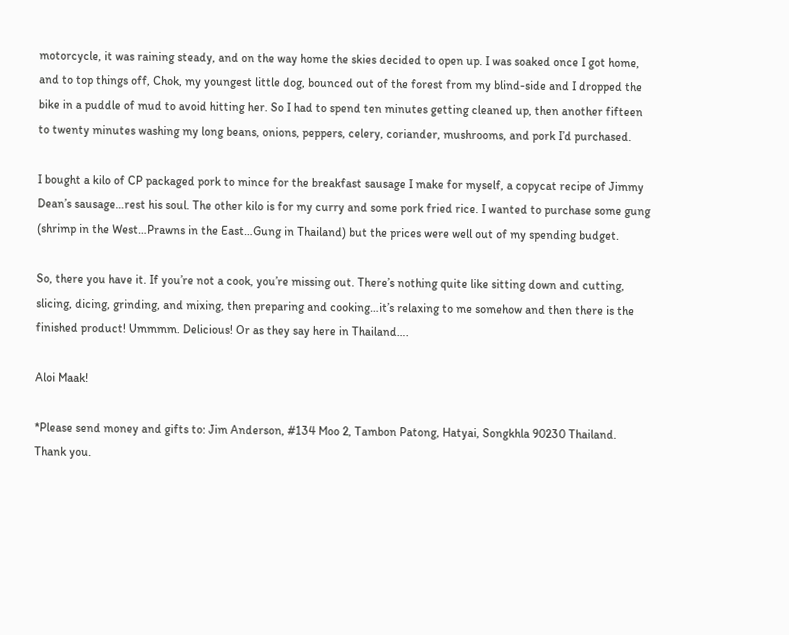motorcycle, it was raining steady, and on the way home the skies decided to open up. I was soaked once I got home, and to top things off, Chok, my youngest little dog, bounced out of the forest from my blind-side and I dropped the bike in a puddle of mud to avoid hitting her. So I had to spend ten minutes getting cleaned up, then another fifteen to twenty minutes washing my long beans, onions, peppers, celery, coriander, mushrooms, and pork I’d purchased.

I bought a kilo of CP packaged pork to mince for the breakfast sausage I make for myself, a copycat recipe of Jimmy Dean’s sausage…rest his soul. The other kilo is for my curry and some pork fried rice. I wanted to purchase some gung (shrimp in the West…Prawns in the East…Gung in Thailand) but the prices were well out of my spending budget.

So, there you have it. If you’re not a cook, you’re missing out. There’s nothing quite like sitting down and cutting, slicing, dicing, grinding, and mixing, then preparing and cooking…it’s relaxing to me somehow and then there is the finished product! Ummmm. Delicious! Or as they say here in Thailand….

Aloi Maak!

*Please send money and gifts to: Jim Anderson, #134 Moo 2, Tambon Patong, Hatyai, Songkhla 90230 Thailand. Thank you.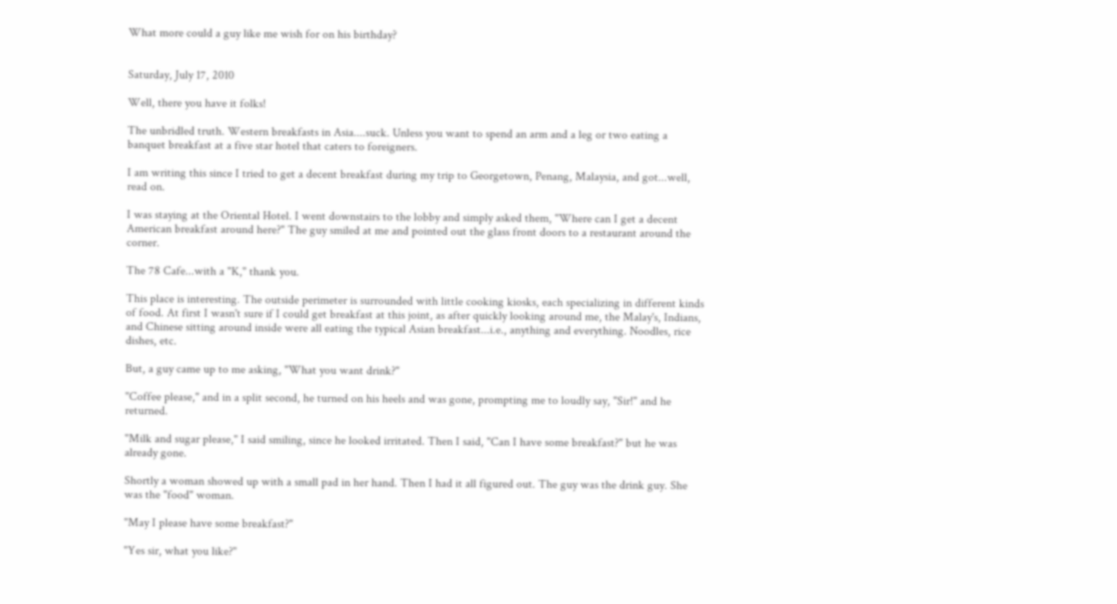What more could a guy like me wish for on his birthday?


Saturday, July 17, 2010

Well, there you have it folks!

The unbridled truth. Western breakfasts in Asia....suck. Unless you want to spend an arm and a leg or two eating a banquet breakfast at a five star hotel that caters to foreigners.

I am writing this since I tried to get a decent breakfast during my trip to Georgetown, Penang, Malaysia, and got...well, read on.

I was staying at the Oriental Hotel. I went downstairs to the lobby and simply asked them, "Where can I get a decent American breakfast around here?" The guy smiled at me and pointed out the glass front doors to a restaurant around the corner.

The 78 Cafe...with a "K," thank you.

This place is interesting. The outside perimeter is surrounded with little cooking kiosks, each specializing in different kinds of food. At first I wasn't sure if I could get breakfast at this joint, as after quickly looking around me, the Malay's, Indians, and Chinese sitting around inside were all eating the typical Asian breakfast...i.e., anything and everything. Noodles, rice dishes, etc.

But, a guy came up to me asking, "What you want drink?"

"Coffee please," and in a split second, he turned on his heels and was gone, prompting me to loudly say, "Sir!" and he returned.

"Milk and sugar please," I said smiling, since he looked irritated. Then I said, "Can I have some breakfast?" but he was already gone.

Shortly a woman showed up with a small pad in her hand. Then I had it all figured out. The guy was the drink guy. She was the "food" woman.

"May I please have some breakfast?"

"Yes sir, what you like?"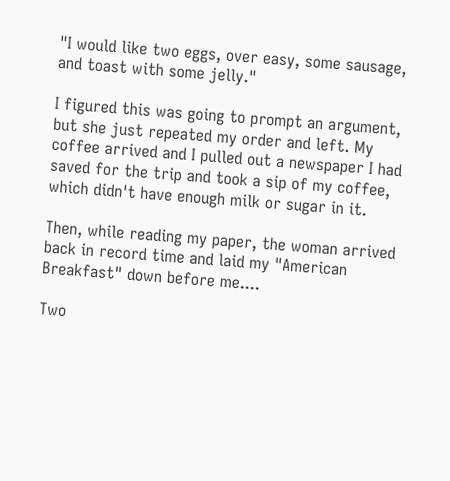"I would like two eggs, over easy, some sausage, and toast with some jelly."

I figured this was going to prompt an argument, but she just repeated my order and left. My coffee arrived and I pulled out a newspaper I had saved for the trip and took a sip of my coffee, which didn't have enough milk or sugar in it.

Then, while reading my paper, the woman arrived back in record time and laid my "American Breakfast" down before me....

Two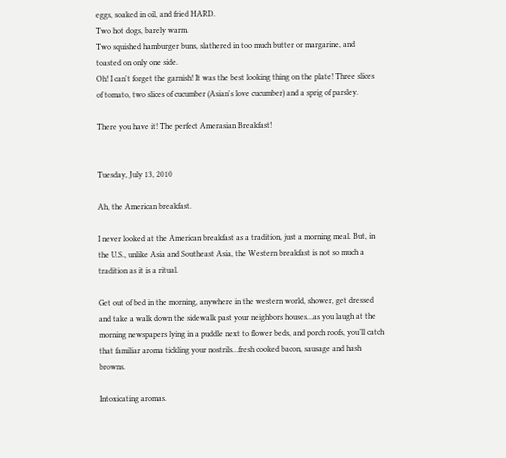eggs, soaked in oil, and fried HARD.
Two hot dogs, barely warm.
Two squished hamburger buns, slathered in too much butter or margarine, and toasted on only one side.
Oh! I can't forget the garnish! It was the best looking thing on the plate! Three slices of tomato, two slices of cucumber (Asian's love cucumber) and a sprig of parsley.

There you have it! The perfect Amerasian Breakfast!


Tuesday, July 13, 2010

Ah, the American breakfast.

I never looked at the American breakfast as a tradition, just a morning meal. But, in the U.S., unlike Asia and Southeast Asia, the Western breakfast is not so much a tradition as it is a ritual.

Get out of bed in the morning, anywhere in the western world, shower, get dressed and take a walk down the sidewalk past your neighbors houses…as you laugh at the morning newspapers lying in a puddle next to flower beds, and porch roofs, you’ll catch that familiar aroma tickling your nostrils…fresh cooked bacon, sausage and hash browns.

Intoxicating aromas.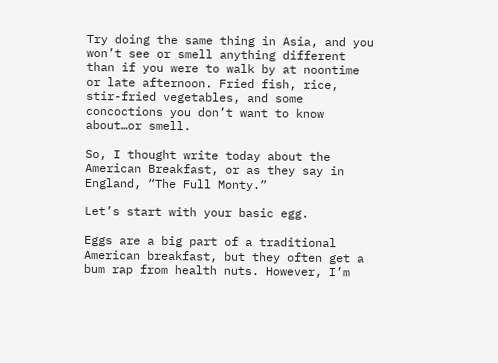Try doing the same thing in Asia, and you won’t see or smell anything different than if you were to walk by at noontime or late afternoon. Fried fish, rice, stir-fried vegetables, and some concoctions you don’t want to know about…or smell.

So, I thought write today about the American Breakfast, or as they say in England, “The Full Monty.”

Let’s start with your basic egg.

Eggs are a big part of a traditional American breakfast, but they often get a bum rap from health nuts. However, I’m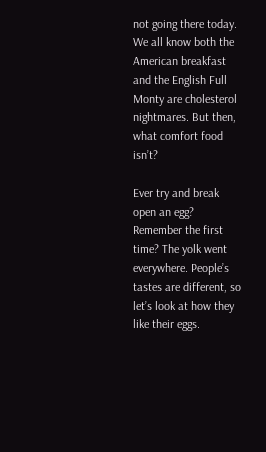not going there today. We all know both the American breakfast and the English Full Monty are cholesterol nightmares. But then, what comfort food isn’t?

Ever try and break open an egg? Remember the first time? The yolk went everywhere. People’s tastes are different, so let’s look at how they like their eggs.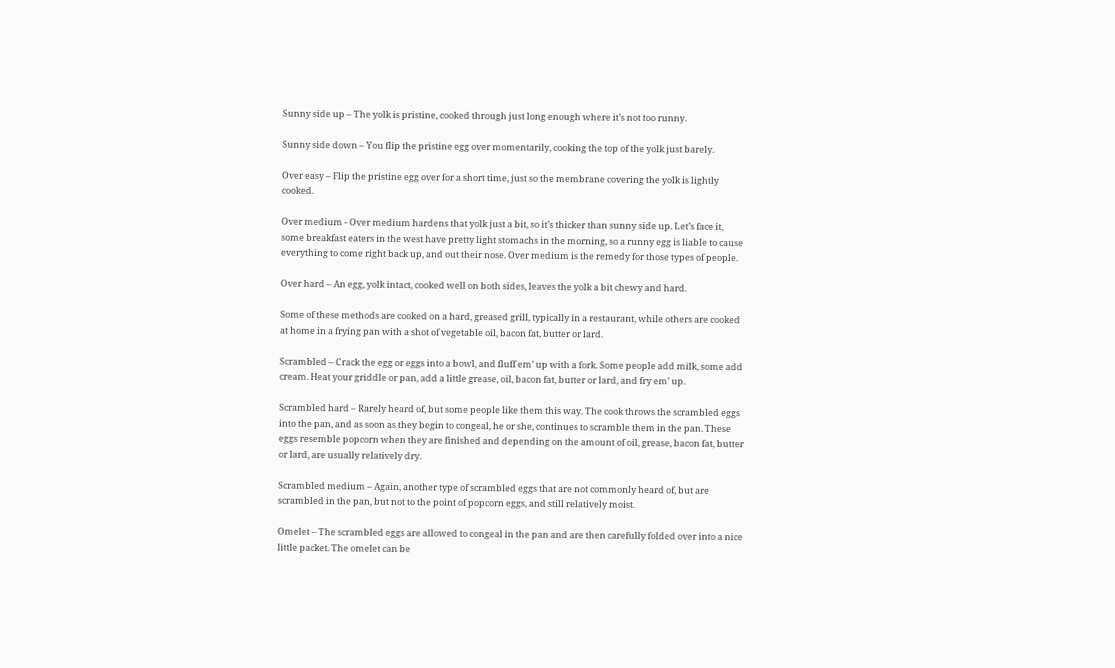Sunny side up – The yolk is pristine, cooked through just long enough where it’s not too runny.

Sunny side down – You flip the pristine egg over momentarily, cooking the top of the yolk just barely.

Over easy – Flip the pristine egg over for a short time, just so the membrane covering the yolk is lightly cooked.

Over medium - Over medium hardens that yolk just a bit, so it’s thicker than sunny side up. Let’s face it, some breakfast eaters in the west have pretty light stomachs in the morning, so a runny egg is liable to cause everything to come right back up, and out their nose. Over medium is the remedy for those types of people.

Over hard – An egg, yolk intact, cooked well on both sides, leaves the yolk a bit chewy and hard.

Some of these methods are cooked on a hard, greased grill, typically in a restaurant, while others are cooked at home in a frying pan with a shot of vegetable oil, bacon fat, butter or lard.

Scrambled – Crack the egg or eggs into a bowl, and fluff em’ up with a fork. Some people add milk, some add cream. Heat your griddle or pan, add a little grease, oil, bacon fat, butter or lard, and fry em’ up.

Scrambled hard – Rarely heard of, but some people like them this way. The cook throws the scrambled eggs into the pan, and as soon as they begin to congeal, he or she, continues to scramble them in the pan. These eggs resemble popcorn when they are finished and depending on the amount of oil, grease, bacon fat, butter or lard, are usually relatively dry.

Scrambled medium – Again, another type of scrambled eggs that are not commonly heard of, but are scrambled in the pan, but not to the point of popcorn eggs, and still relatively moist.

Omelet – The scrambled eggs are allowed to congeal in the pan and are then carefully folded over into a nice little packet. The omelet can be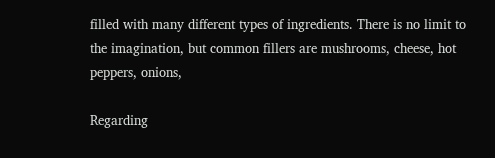filled with many different types of ingredients. There is no limit to the imagination, but common fillers are mushrooms, cheese, hot peppers, onions,

Regarding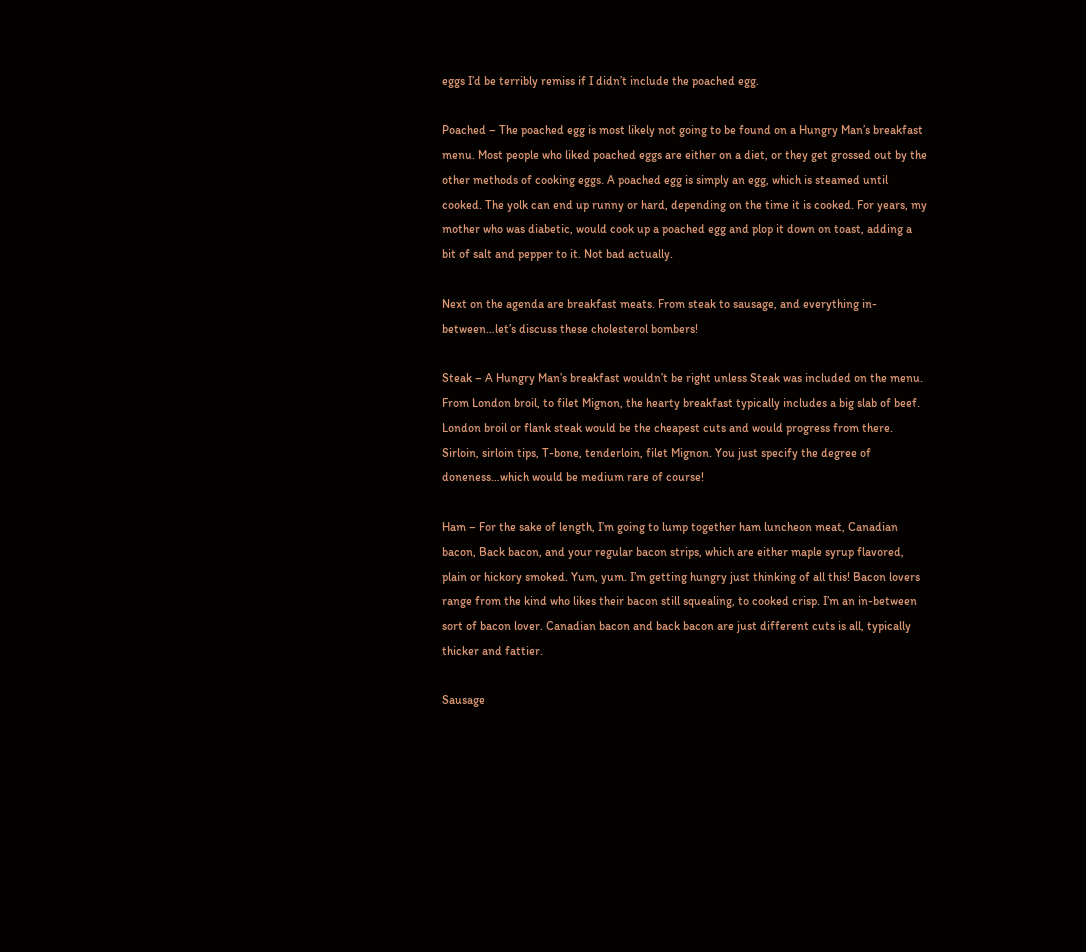eggs I’d be terribly remiss if I didn’t include the poached egg.

Poached – The poached egg is most likely not going to be found on a Hungry Man’s breakfast menu. Most people who liked poached eggs are either on a diet, or they get grossed out by the other methods of cooking eggs. A poached egg is simply an egg, which is steamed until cooked. The yolk can end up runny or hard, depending on the time it is cooked. For years, my mother who was diabetic, would cook up a poached egg and plop it down on toast, adding a bit of salt and pepper to it. Not bad actually.

Next on the agenda are breakfast meats. From steak to sausage, and everything in-between…let’s discuss these cholesterol bombers!

Steak – A Hungry Man’s breakfast wouldn’t be right unless Steak was included on the menu. From London broil, to filet Mignon, the hearty breakfast typically includes a big slab of beef. London broil or flank steak would be the cheapest cuts and would progress from there. Sirloin, sirloin tips, T-bone, tenderloin, filet Mignon. You just specify the degree of doneness…which would be medium rare of course!

Ham – For the sake of length, I’m going to lump together ham luncheon meat, Canadian bacon, Back bacon, and your regular bacon strips, which are either maple syrup flavored, plain or hickory smoked. Yum, yum. I’m getting hungry just thinking of all this! Bacon lovers range from the kind who likes their bacon still squealing, to cooked crisp. I’m an in-between sort of bacon lover. Canadian bacon and back bacon are just different cuts is all, typically thicker and fattier.

Sausage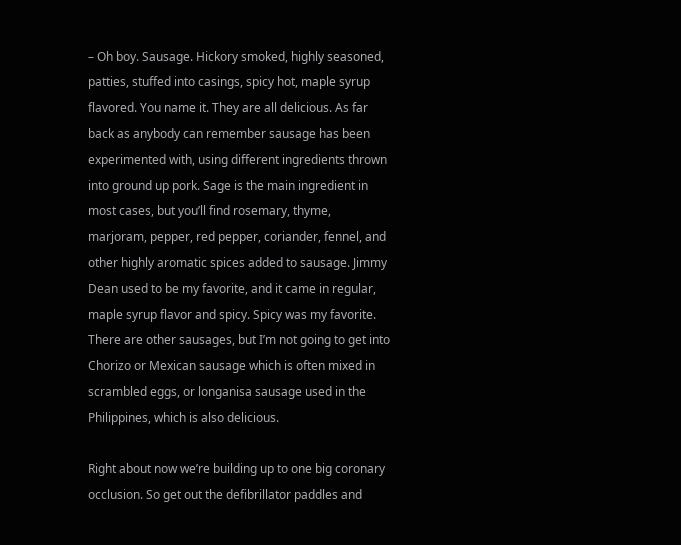– Oh boy. Sausage. Hickory smoked, highly seasoned, patties, stuffed into casings, spicy hot, maple syrup flavored. You name it. They are all delicious. As far back as anybody can remember sausage has been experimented with, using different ingredients thrown into ground up pork. Sage is the main ingredient in most cases, but you’ll find rosemary, thyme, marjoram, pepper, red pepper, coriander, fennel, and other highly aromatic spices added to sausage. Jimmy Dean used to be my favorite, and it came in regular, maple syrup flavor and spicy. Spicy was my favorite. There are other sausages, but I’m not going to get into Chorizo or Mexican sausage which is often mixed in scrambled eggs, or longanisa sausage used in the Philippines, which is also delicious.

Right about now we’re building up to one big coronary occlusion. So get out the defibrillator paddles and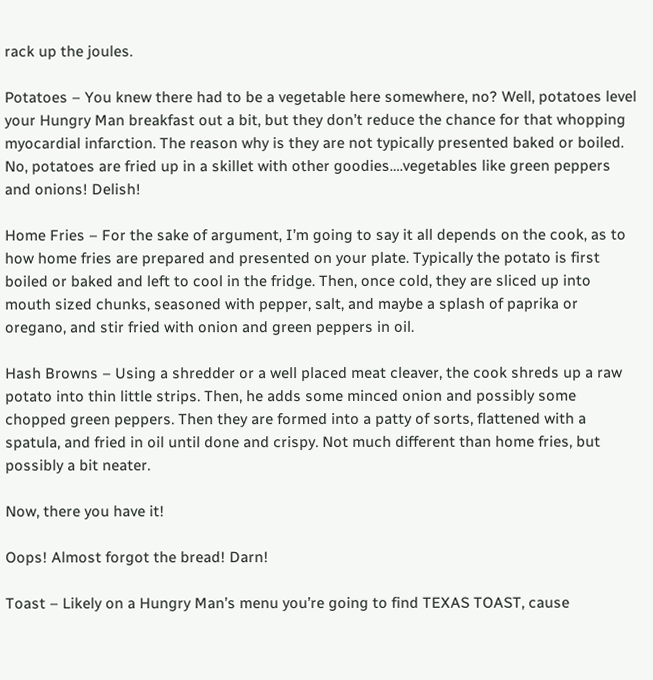rack up the joules.

Potatoes – You knew there had to be a vegetable here somewhere, no? Well, potatoes level your Hungry Man breakfast out a bit, but they don’t reduce the chance for that whopping myocardial infarction. The reason why is they are not typically presented baked or boiled. No, potatoes are fried up in a skillet with other goodies….vegetables like green peppers and onions! Delish!

Home Fries – For the sake of argument, I’m going to say it all depends on the cook, as to how home fries are prepared and presented on your plate. Typically the potato is first boiled or baked and left to cool in the fridge. Then, once cold, they are sliced up into mouth sized chunks, seasoned with pepper, salt, and maybe a splash of paprika or oregano, and stir fried with onion and green peppers in oil.

Hash Browns – Using a shredder or a well placed meat cleaver, the cook shreds up a raw potato into thin little strips. Then, he adds some minced onion and possibly some chopped green peppers. Then they are formed into a patty of sorts, flattened with a spatula, and fried in oil until done and crispy. Not much different than home fries, but possibly a bit neater.

Now, there you have it!

Oops! Almost forgot the bread! Darn!

Toast – Likely on a Hungry Man’s menu you’re going to find TEXAS TOAST, cause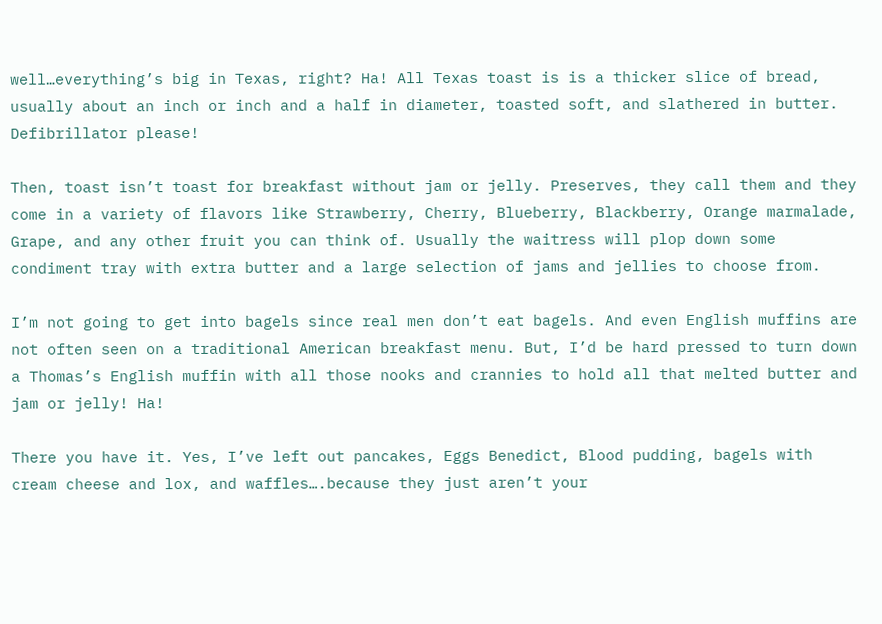well…everything’s big in Texas, right? Ha! All Texas toast is is a thicker slice of bread, usually about an inch or inch and a half in diameter, toasted soft, and slathered in butter. Defibrillator please!

Then, toast isn’t toast for breakfast without jam or jelly. Preserves, they call them and they come in a variety of flavors like Strawberry, Cherry, Blueberry, Blackberry, Orange marmalade, Grape, and any other fruit you can think of. Usually the waitress will plop down some condiment tray with extra butter and a large selection of jams and jellies to choose from.

I’m not going to get into bagels since real men don’t eat bagels. And even English muffins are not often seen on a traditional American breakfast menu. But, I’d be hard pressed to turn down a Thomas’s English muffin with all those nooks and crannies to hold all that melted butter and jam or jelly! Ha!

There you have it. Yes, I’ve left out pancakes, Eggs Benedict, Blood pudding, bagels with cream cheese and lox, and waffles….because they just aren’t your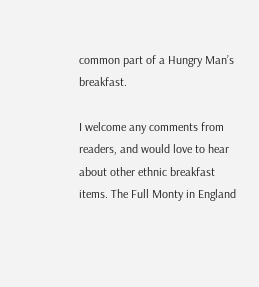common part of a Hungry Man’s breakfast.

I welcome any comments from readers, and would love to hear about other ethnic breakfast items. The Full Monty in England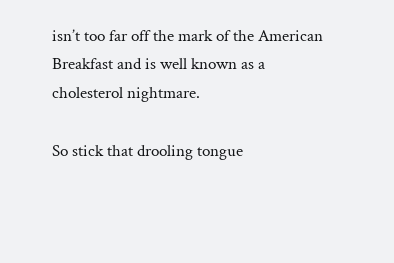isn’t too far off the mark of the American Breakfast and is well known as a cholesterol nightmare.

So stick that drooling tongue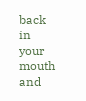back in your mouth and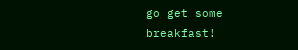go get some breakfast!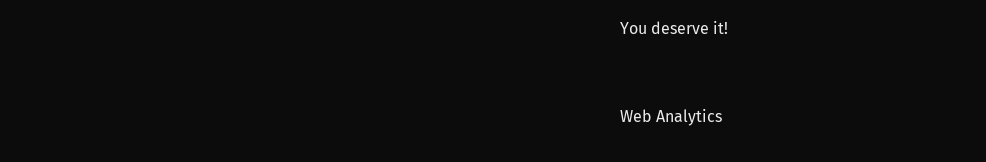You deserve it!


Web Analytics